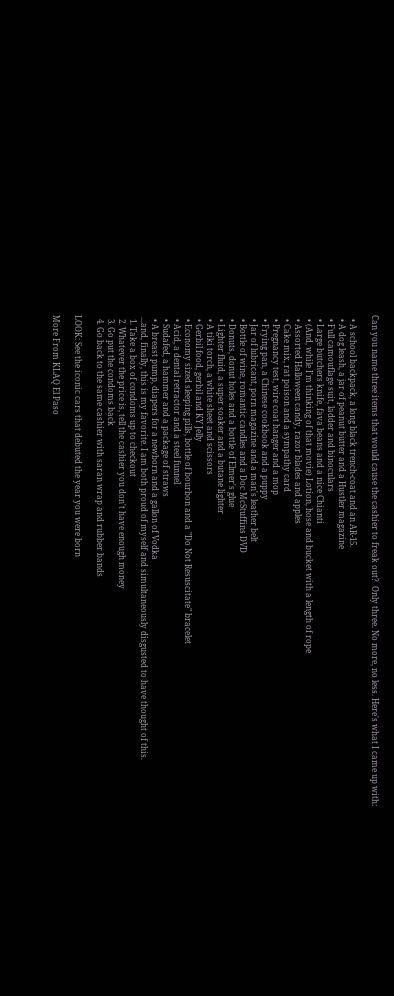Can you name three items that would cause the cashier to freak out?  Only three. No more, no less. Here's what I came up with:

  • A school backpack, a long black trench-coat and an AR-15.
  • A dog leash, a jar of peanut butter and a Hustler magazine
  • Full camouflage suit, ladder and binoculars
  • Large butchers knife, fava beans and a nice Chianti
  • (And, while I'm thinking of that movie) Lotion, hose and bucket with a length of rope
  • Assorted Halloween candy, razor blades and apples
  • Cake mix, rat poison and a sympathy card
  • Pregnancy test, wire coat hanger and a mop
  • Frying pan, a Chinese cookbook and a puppy
  • Jar of lubricant, porn magazine and a man's leather belt
  • Bottle of wine, romantic candles and a Doc McStuffins DVD
  • Donuts, donut holes and a bottle of Elmer's glue
  • Lighter fluid, a super soaker and a butane lighter
  • A tiki torch, a white sheet and scissors
  • Gerbil food, gerbil and KY Jelly
  • Economy sized sleeping pills, bottle of bourbon and a "Do Not Resuscitate" bracelet
  • Acid, a dental retractor and a steel funnel
  • Sudafed, a hammer and a package of straws
  • A breast pump, diapers for a newborn and a gallon of Vodka
 ...and, finally, this is my favorite. I am both proud of myself and simultaneously disgusted to have thought of this.
  1. Take a box of condoms up to checkout
  2. Whatever the price is, tell the cashier you don't have enough money
  3. Go put the condoms back
  4. Go back to the same cashier with saran wrap and rubber bands

LOOK: See the iconic cars that debuted the year you were born

More From KLAQ El Paso